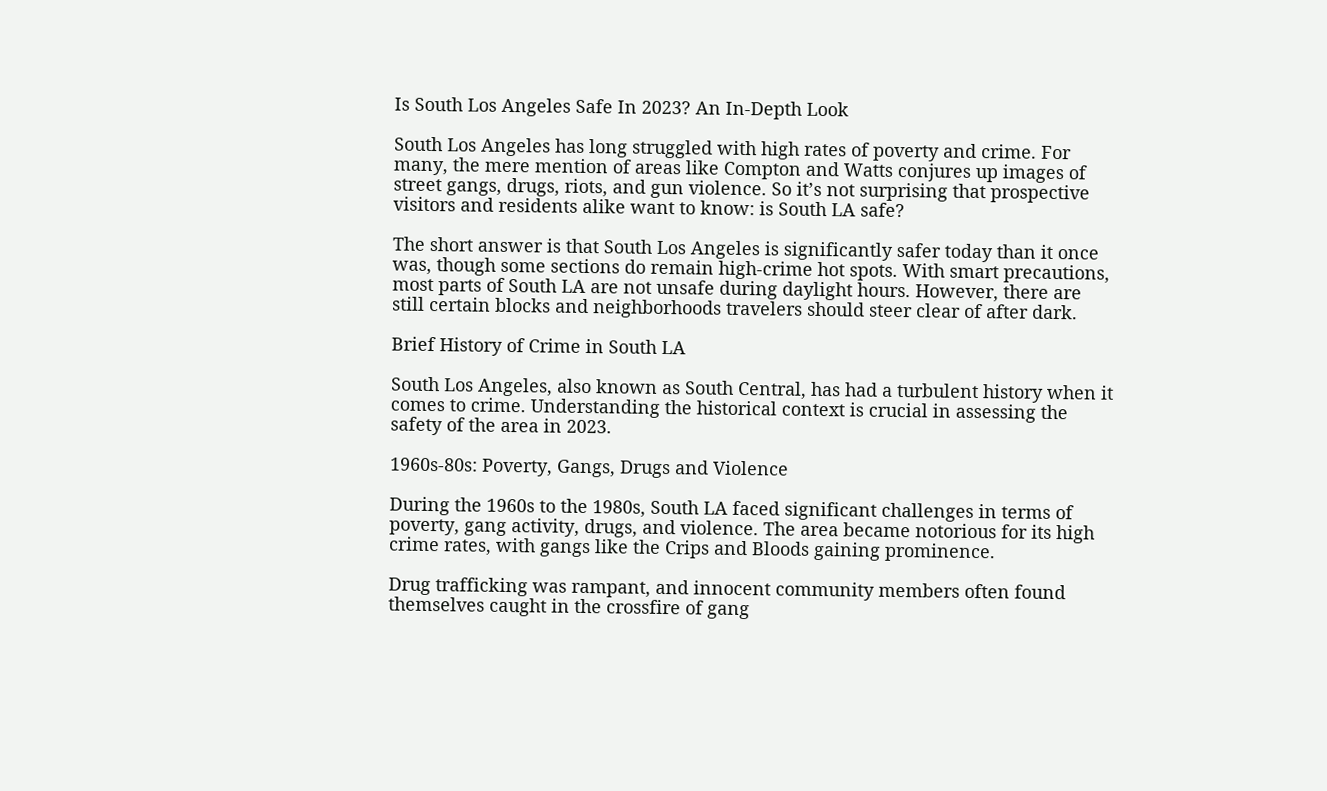Is South Los Angeles Safe In 2023? An In-Depth Look

South Los Angeles has long struggled with high rates of poverty and crime. For many, the mere mention of areas like Compton and Watts conjures up images of street gangs, drugs, riots, and gun violence. So it’s not surprising that prospective visitors and residents alike want to know: is South LA safe?

The short answer is that South Los Angeles is significantly safer today than it once was, though some sections do remain high-crime hot spots. With smart precautions, most parts of South LA are not unsafe during daylight hours. However, there are still certain blocks and neighborhoods travelers should steer clear of after dark.

Brief History of Crime in South LA

South Los Angeles, also known as South Central, has had a turbulent history when it comes to crime. Understanding the historical context is crucial in assessing the safety of the area in 2023.

1960s-80s: Poverty, Gangs, Drugs and Violence

During the 1960s to the 1980s, South LA faced significant challenges in terms of poverty, gang activity, drugs, and violence. The area became notorious for its high crime rates, with gangs like the Crips and Bloods gaining prominence.

Drug trafficking was rampant, and innocent community members often found themselves caught in the crossfire of gang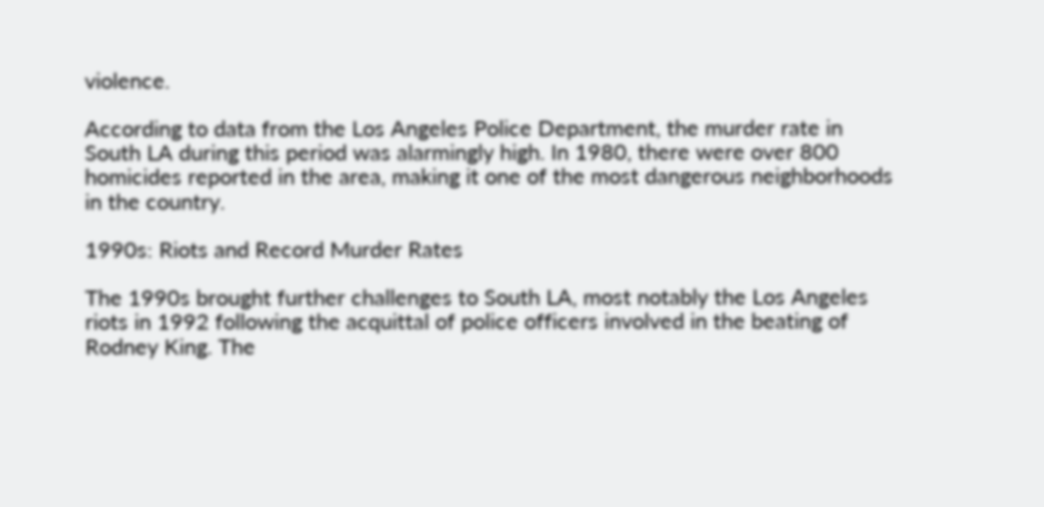violence.

According to data from the Los Angeles Police Department, the murder rate in South LA during this period was alarmingly high. In 1980, there were over 800 homicides reported in the area, making it one of the most dangerous neighborhoods in the country.

1990s: Riots and Record Murder Rates

The 1990s brought further challenges to South LA, most notably the Los Angeles riots in 1992 following the acquittal of police officers involved in the beating of Rodney King. The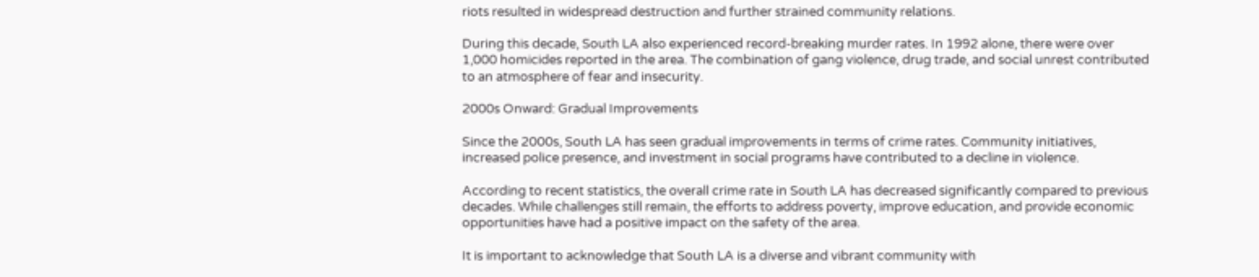riots resulted in widespread destruction and further strained community relations.

During this decade, South LA also experienced record-breaking murder rates. In 1992 alone, there were over 1,000 homicides reported in the area. The combination of gang violence, drug trade, and social unrest contributed to an atmosphere of fear and insecurity.

2000s Onward: Gradual Improvements

Since the 2000s, South LA has seen gradual improvements in terms of crime rates. Community initiatives, increased police presence, and investment in social programs have contributed to a decline in violence.

According to recent statistics, the overall crime rate in South LA has decreased significantly compared to previous decades. While challenges still remain, the efforts to address poverty, improve education, and provide economic opportunities have had a positive impact on the safety of the area.

It is important to acknowledge that South LA is a diverse and vibrant community with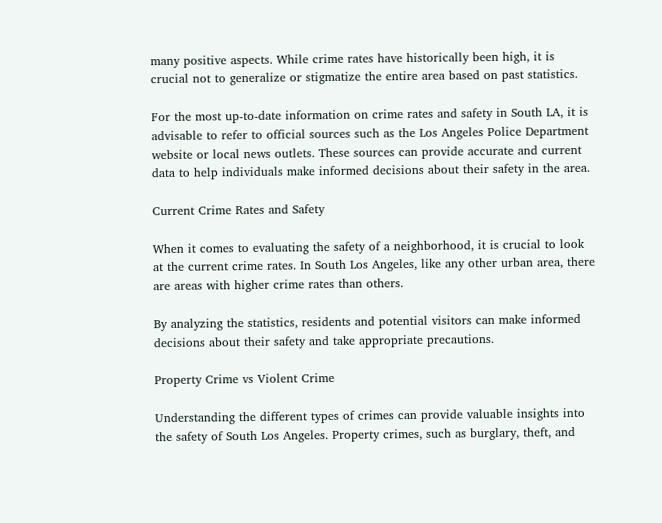many positive aspects. While crime rates have historically been high, it is crucial not to generalize or stigmatize the entire area based on past statistics.

For the most up-to-date information on crime rates and safety in South LA, it is advisable to refer to official sources such as the Los Angeles Police Department website or local news outlets. These sources can provide accurate and current data to help individuals make informed decisions about their safety in the area.

Current Crime Rates and Safety

When it comes to evaluating the safety of a neighborhood, it is crucial to look at the current crime rates. In South Los Angeles, like any other urban area, there are areas with higher crime rates than others.

By analyzing the statistics, residents and potential visitors can make informed decisions about their safety and take appropriate precautions.

Property Crime vs Violent Crime

Understanding the different types of crimes can provide valuable insights into the safety of South Los Angeles. Property crimes, such as burglary, theft, and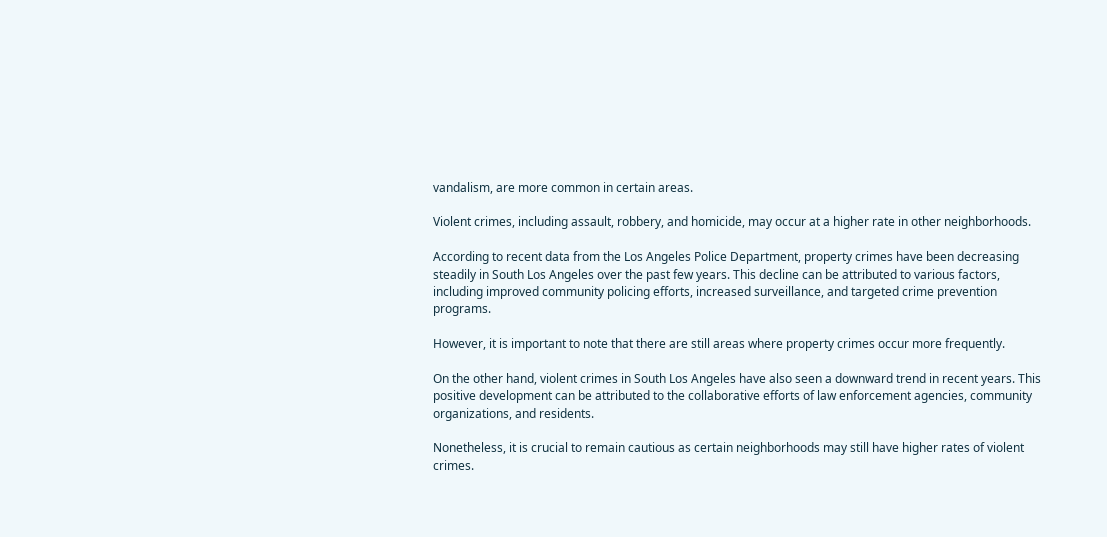vandalism, are more common in certain areas.

Violent crimes, including assault, robbery, and homicide, may occur at a higher rate in other neighborhoods.

According to recent data from the Los Angeles Police Department, property crimes have been decreasing steadily in South Los Angeles over the past few years. This decline can be attributed to various factors, including improved community policing efforts, increased surveillance, and targeted crime prevention programs.

However, it is important to note that there are still areas where property crimes occur more frequently.

On the other hand, violent crimes in South Los Angeles have also seen a downward trend in recent years. This positive development can be attributed to the collaborative efforts of law enforcement agencies, community organizations, and residents.

Nonetheless, it is crucial to remain cautious as certain neighborhoods may still have higher rates of violent crimes.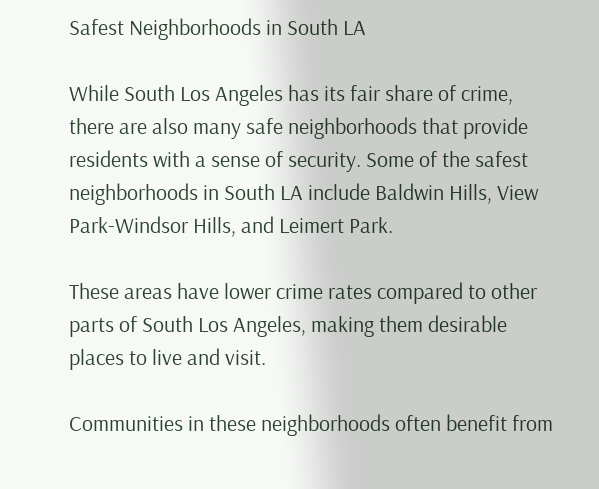Safest Neighborhoods in South LA

While South Los Angeles has its fair share of crime, there are also many safe neighborhoods that provide residents with a sense of security. Some of the safest neighborhoods in South LA include Baldwin Hills, View Park-Windsor Hills, and Leimert Park.

These areas have lower crime rates compared to other parts of South Los Angeles, making them desirable places to live and visit.

Communities in these neighborhoods often benefit from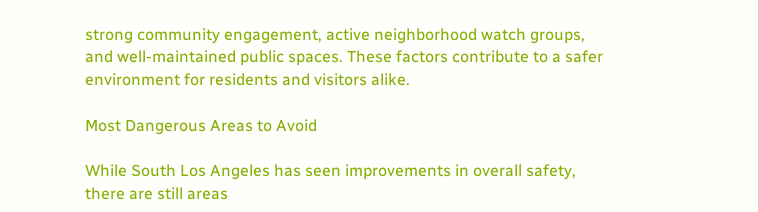strong community engagement, active neighborhood watch groups, and well-maintained public spaces. These factors contribute to a safer environment for residents and visitors alike.

Most Dangerous Areas to Avoid

While South Los Angeles has seen improvements in overall safety, there are still areas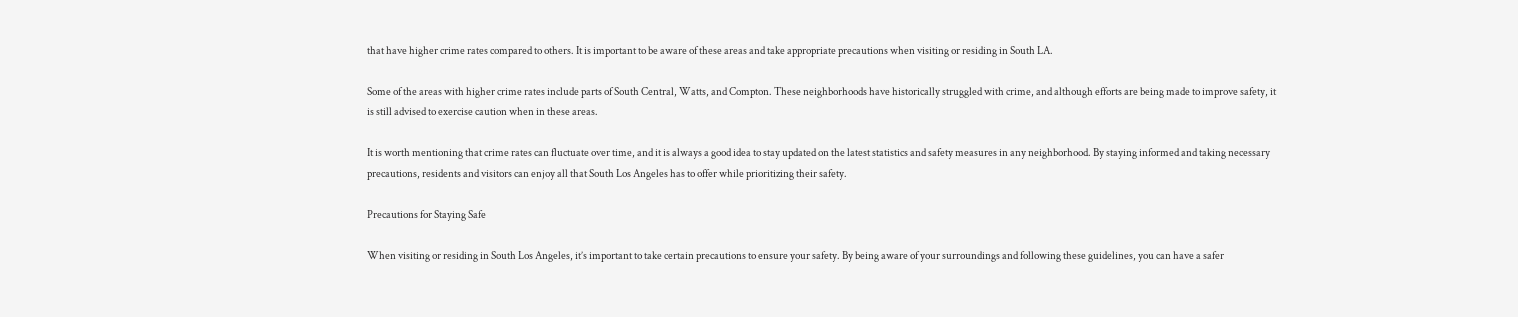that have higher crime rates compared to others. It is important to be aware of these areas and take appropriate precautions when visiting or residing in South LA.

Some of the areas with higher crime rates include parts of South Central, Watts, and Compton. These neighborhoods have historically struggled with crime, and although efforts are being made to improve safety, it is still advised to exercise caution when in these areas.

It is worth mentioning that crime rates can fluctuate over time, and it is always a good idea to stay updated on the latest statistics and safety measures in any neighborhood. By staying informed and taking necessary precautions, residents and visitors can enjoy all that South Los Angeles has to offer while prioritizing their safety.

Precautions for Staying Safe

When visiting or residing in South Los Angeles, it’s important to take certain precautions to ensure your safety. By being aware of your surroundings and following these guidelines, you can have a safer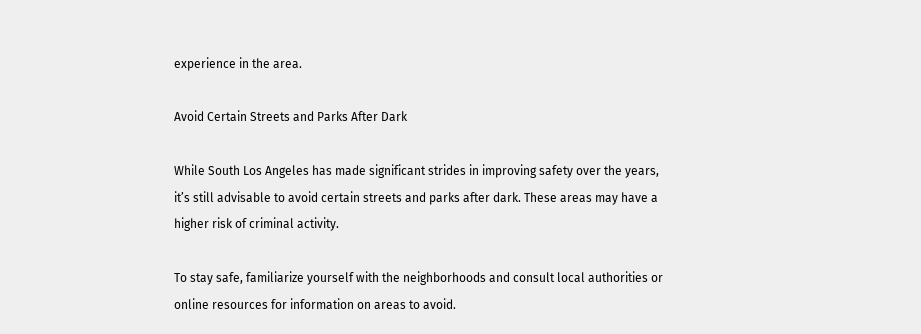experience in the area.

Avoid Certain Streets and Parks After Dark

While South Los Angeles has made significant strides in improving safety over the years, it’s still advisable to avoid certain streets and parks after dark. These areas may have a higher risk of criminal activity.

To stay safe, familiarize yourself with the neighborhoods and consult local authorities or online resources for information on areas to avoid.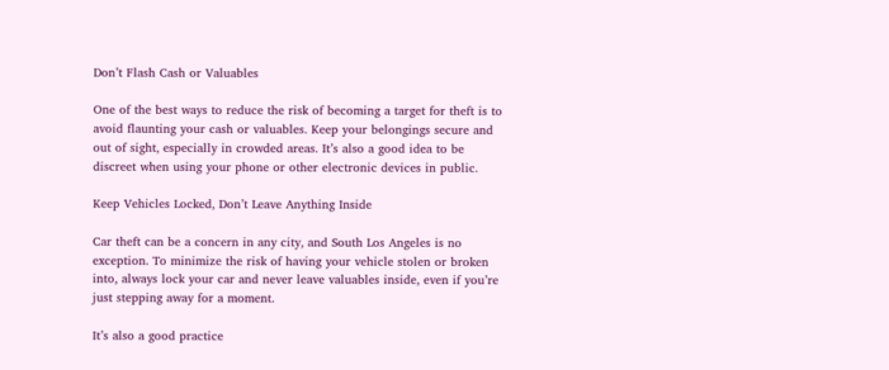Don’t Flash Cash or Valuables

One of the best ways to reduce the risk of becoming a target for theft is to avoid flaunting your cash or valuables. Keep your belongings secure and out of sight, especially in crowded areas. It’s also a good idea to be discreet when using your phone or other electronic devices in public.

Keep Vehicles Locked, Don’t Leave Anything Inside

Car theft can be a concern in any city, and South Los Angeles is no exception. To minimize the risk of having your vehicle stolen or broken into, always lock your car and never leave valuables inside, even if you’re just stepping away for a moment.

It’s also a good practice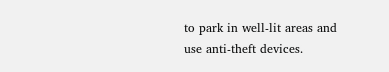to park in well-lit areas and use anti-theft devices.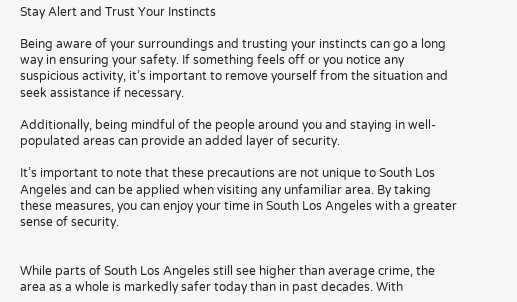Stay Alert and Trust Your Instincts

Being aware of your surroundings and trusting your instincts can go a long way in ensuring your safety. If something feels off or you notice any suspicious activity, it’s important to remove yourself from the situation and seek assistance if necessary.

Additionally, being mindful of the people around you and staying in well-populated areas can provide an added layer of security.

It’s important to note that these precautions are not unique to South Los Angeles and can be applied when visiting any unfamiliar area. By taking these measures, you can enjoy your time in South Los Angeles with a greater sense of security.


While parts of South Los Angeles still see higher than average crime, the area as a whole is markedly safer today than in past decades. With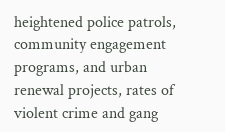heightened police patrols, community engagement programs, and urban renewal projects, rates of violent crime and gang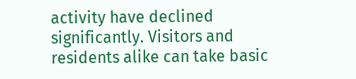activity have declined significantly. Visitors and residents alike can take basic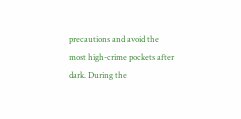precautions and avoid the most high-crime pockets after dark. During the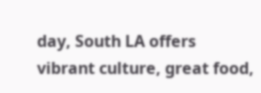day, South LA offers vibrant culture, great food,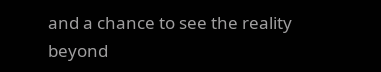and a chance to see the reality beyond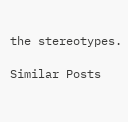the stereotypes.

Similar Posts